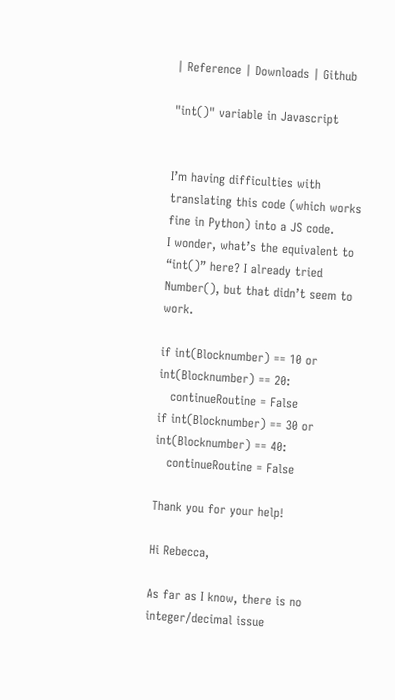| Reference | Downloads | Github

"int()" variable in Javascript


I’m having difficulties with translating this code (which works fine in Python) into a JS code.
I wonder, what’s the equivalent to “int()” here? I already tried Number(), but that didn’t seem to work.

if int(Blocknumber) == 10 or int(Blocknumber) == 20:
   continueRoutine = False
if int(Blocknumber) == 30 or int(Blocknumber) == 40:
   continueRoutine = False

Thank you for your help!

Hi Rebecca,

As far as I know, there is no integer/decimal issue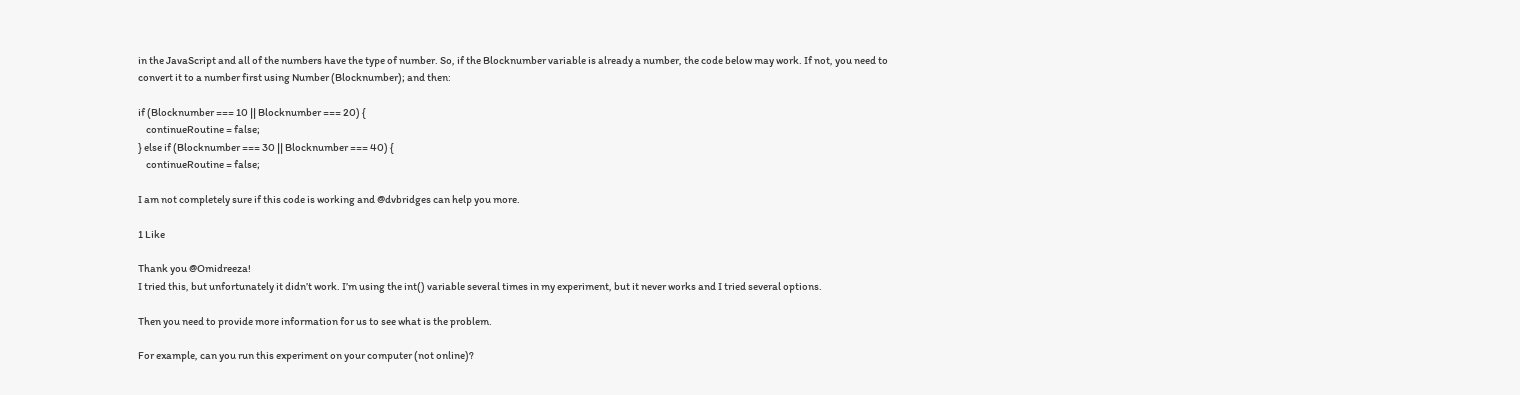in the JavaScript and all of the numbers have the type of number. So, if the Blocknumber variable is already a number, the code below may work. If not, you need to convert it to a number first using Number (Blocknumber); and then:

if (Blocknumber === 10 || Blocknumber === 20) {
    continueRoutine = false;
} else if (Blocknumber === 30 || Blocknumber === 40) {
    continueRoutine = false;

I am not completely sure if this code is working and @dvbridges can help you more.

1 Like

Thank you @Omidreeza!
I tried this, but unfortunately it didn’t work. I’m using the int() variable several times in my experiment, but it never works and I tried several options.

Then you need to provide more information for us to see what is the problem.

For example, can you run this experiment on your computer (not online)?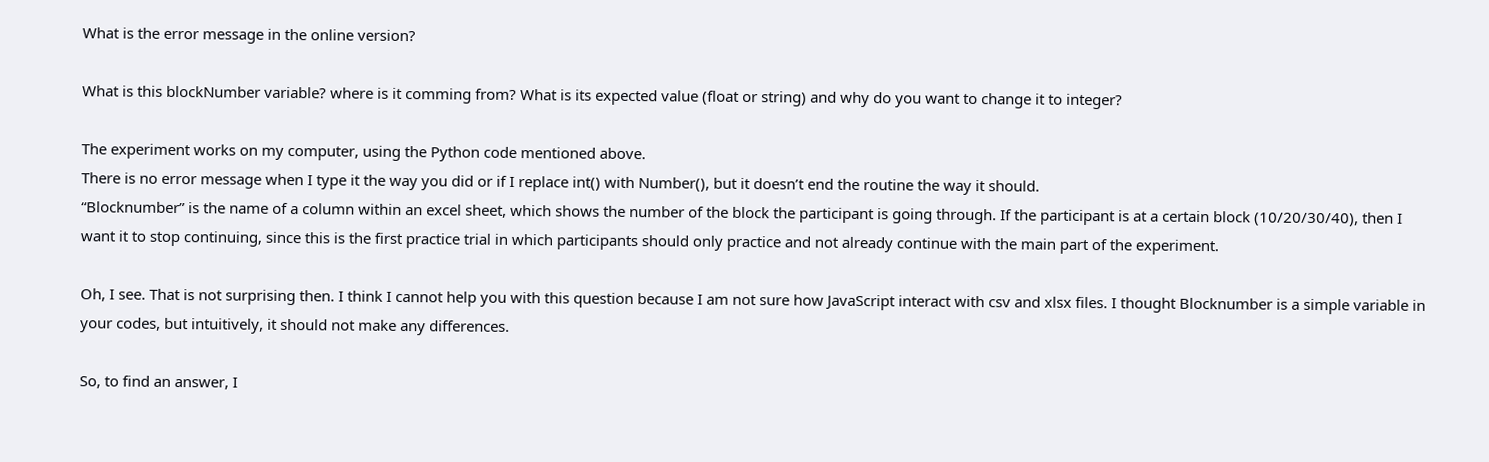What is the error message in the online version?

What is this blockNumber variable? where is it comming from? What is its expected value (float or string) and why do you want to change it to integer?

The experiment works on my computer, using the Python code mentioned above.
There is no error message when I type it the way you did or if I replace int() with Number(), but it doesn’t end the routine the way it should.
“Blocknumber” is the name of a column within an excel sheet, which shows the number of the block the participant is going through. If the participant is at a certain block (10/20/30/40), then I want it to stop continuing, since this is the first practice trial in which participants should only practice and not already continue with the main part of the experiment.

Oh, I see. That is not surprising then. I think I cannot help you with this question because I am not sure how JavaScript interact with csv and xlsx files. I thought Blocknumber is a simple variable in your codes, but intuitively, it should not make any differences.

So, to find an answer, I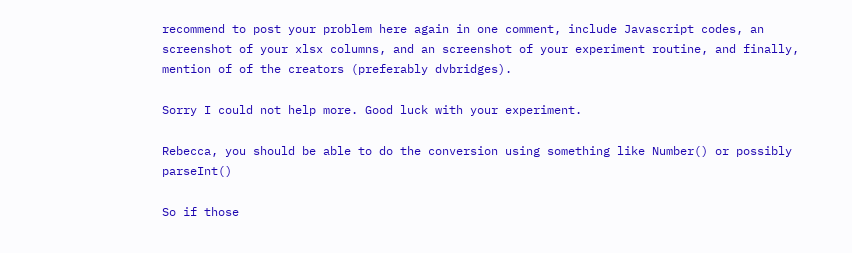recommend to post your problem here again in one comment, include Javascript codes, an screenshot of your xlsx columns, and an screenshot of your experiment routine, and finally, mention of of the creators (preferably dvbridges).

Sorry I could not help more. Good luck with your experiment.

Rebecca, you should be able to do the conversion using something like Number() or possibly parseInt()

So if those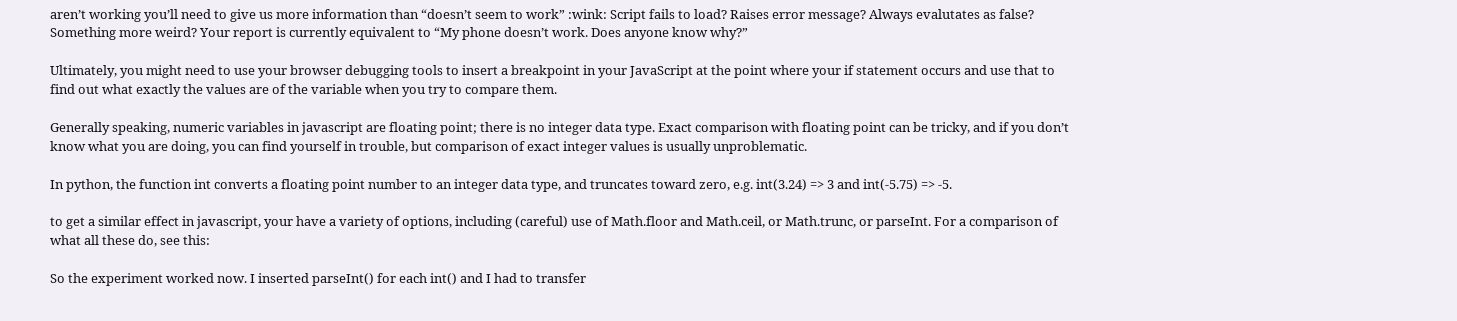aren’t working you’ll need to give us more information than “doesn’t seem to work” :wink: Script fails to load? Raises error message? Always evalutates as false? Something more weird? Your report is currently equivalent to “My phone doesn’t work. Does anyone know why?”

Ultimately, you might need to use your browser debugging tools to insert a breakpoint in your JavaScript at the point where your if statement occurs and use that to find out what exactly the values are of the variable when you try to compare them.

Generally speaking, numeric variables in javascript are floating point; there is no integer data type. Exact comparison with floating point can be tricky, and if you don’t know what you are doing, you can find yourself in trouble, but comparison of exact integer values is usually unproblematic.

In python, the function int converts a floating point number to an integer data type, and truncates toward zero, e.g. int(3.24) => 3 and int(-5.75) => -5.

to get a similar effect in javascript, your have a variety of options, including (careful) use of Math.floor and Math.ceil, or Math.trunc, or parseInt. For a comparison of what all these do, see this:

So the experiment worked now. I inserted parseInt() for each int() and I had to transfer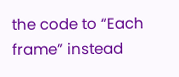the code to “Each frame” instead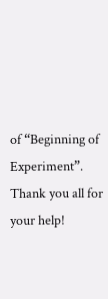of “Beginning of Experiment”.
Thank you all for your help!